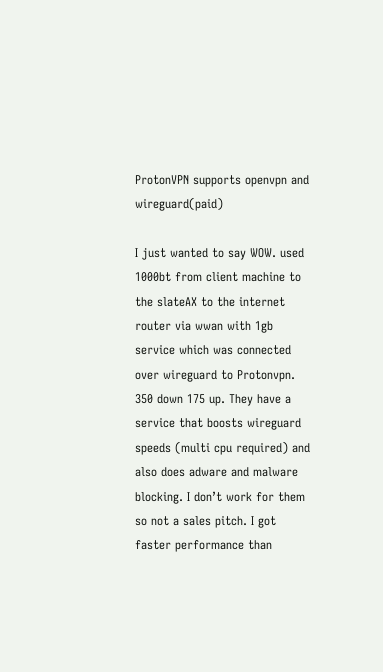ProtonVPN supports openvpn and wireguard(paid)

I just wanted to say WOW. used 1000bt from client machine to the slateAX to the internet router via wwan with 1gb service which was connected over wireguard to Protonvpn. 350 down 175 up. They have a service that boosts wireguard speeds (multi cpu required) and also does adware and malware blocking. I don’t work for them so not a sales pitch. I got faster performance than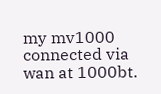my mv1000 connected via wan at 1000bt.